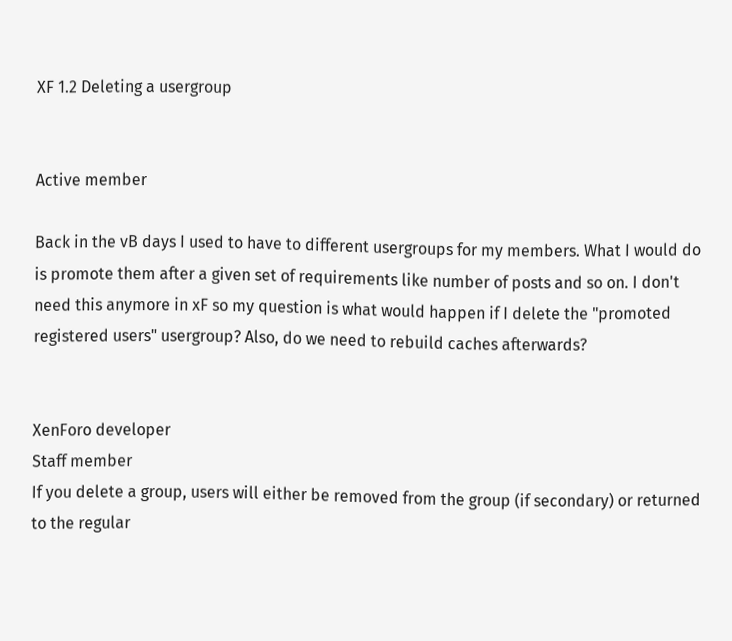XF 1.2 Deleting a usergroup


Active member

Back in the vB days I used to have to different usergroups for my members. What I would do is promote them after a given set of requirements like number of posts and so on. I don't need this anymore in xF so my question is what would happen if I delete the "promoted registered users" usergroup? Also, do we need to rebuild caches afterwards?


XenForo developer
Staff member
If you delete a group, users will either be removed from the group (if secondary) or returned to the regular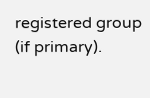registered group (if primary).